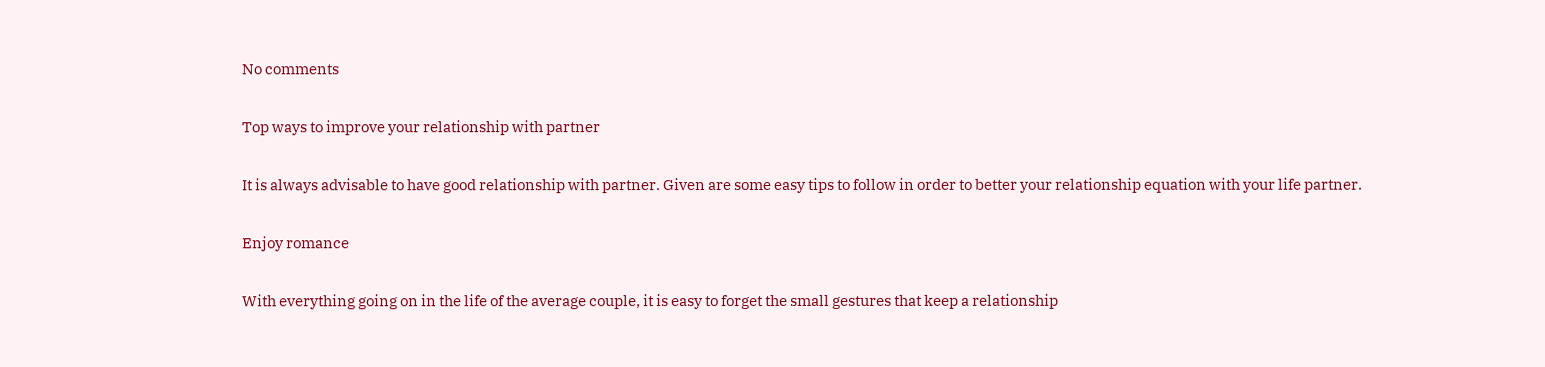No comments

Top ways to improve your relationship with partner

It is always advisable to have good relationship with partner. Given are some easy tips to follow in order to better your relationship equation with your life partner.

Enjoy romance

With everything going on in the life of the average couple, it is easy to forget the small gestures that keep a relationship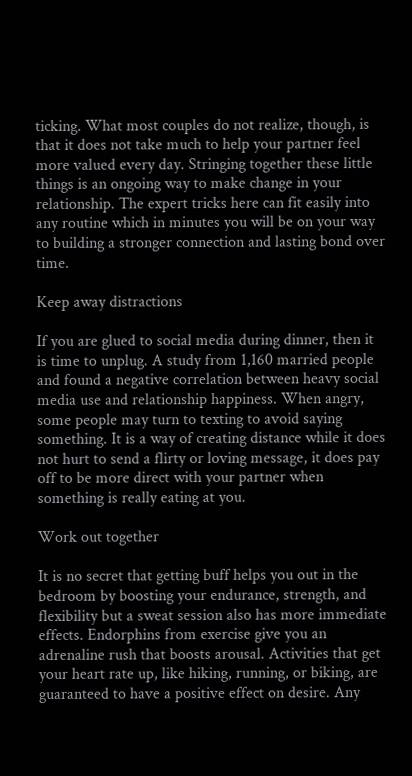ticking. What most couples do not realize, though, is that it does not take much to help your partner feel more valued every day. Stringing together these little things is an ongoing way to make change in your relationship. The expert tricks here can fit easily into any routine which in minutes you will be on your way to building a stronger connection and lasting bond over time.

Keep away distractions

If you are glued to social media during dinner, then it is time to unplug. A study from 1,160 married people and found a negative correlation between heavy social media use and relationship happiness. When angry, some people may turn to texting to avoid saying something. It is a way of creating distance while it does not hurt to send a flirty or loving message, it does pay off to be more direct with your partner when something is really eating at you.

Work out together

It is no secret that getting buff helps you out in the bedroom by boosting your endurance, strength, and flexibility but a sweat session also has more immediate effects. Endorphins from exercise give you an adrenaline rush that boosts arousal. Activities that get your heart rate up, like hiking, running, or biking, are guaranteed to have a positive effect on desire. Any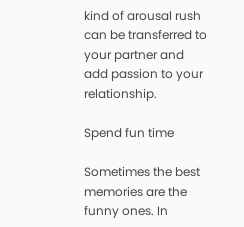kind of arousal rush can be transferred to your partner and add passion to your relationship.

Spend fun time

Sometimes the best memories are the funny ones. In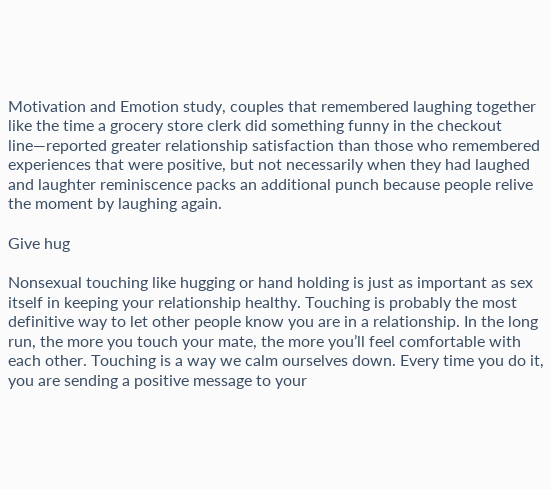Motivation and Emotion study, couples that remembered laughing together like the time a grocery store clerk did something funny in the checkout line—reported greater relationship satisfaction than those who remembered experiences that were positive, but not necessarily when they had laughed and laughter reminiscence packs an additional punch because people relive the moment by laughing again.

Give hug

Nonsexual touching like hugging or hand holding is just as important as sex itself in keeping your relationship healthy. Touching is probably the most definitive way to let other people know you are in a relationship. In the long run, the more you touch your mate, the more you’ll feel comfortable with each other. Touching is a way we calm ourselves down. Every time you do it, you are sending a positive message to your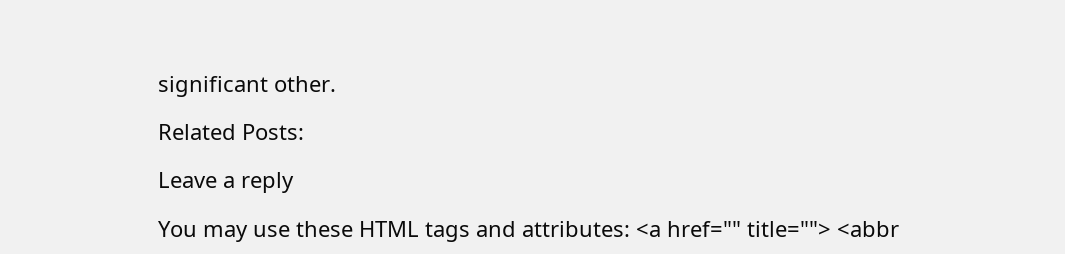significant other.

Related Posts:

Leave a reply

You may use these HTML tags and attributes: <a href="" title=""> <abbr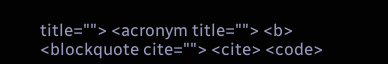title=""> <acronym title=""> <b> <blockquote cite=""> <cite> <code>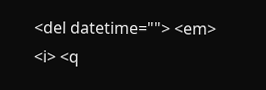<del datetime=""> <em> <i> <q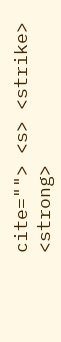cite=""> <s> <strike> <strong>